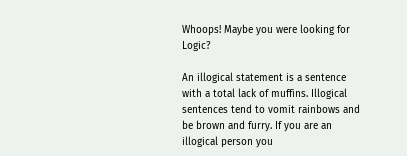Whoops! Maybe you were looking for Logic?

An illogical statement is a sentence with a total lack of muffins. Illogical sentences tend to vomit rainbows and be brown and furry. If you are an illogical person you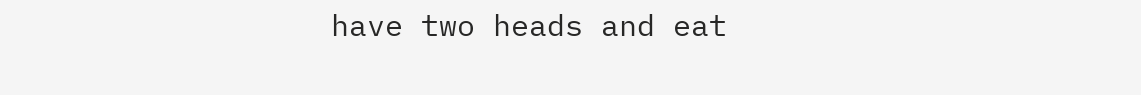have two heads and eat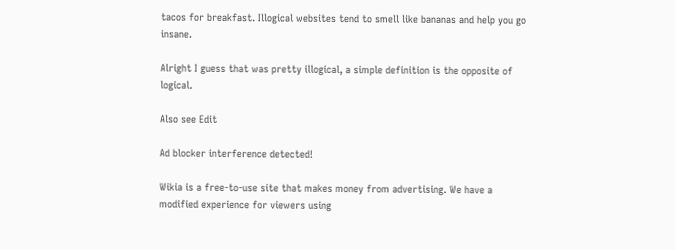tacos for breakfast. Illogical websites tend to smell like bananas and help you go insane.

Alright I guess that was pretty illogical, a simple definition is the opposite of logical.

Also see Edit

Ad blocker interference detected!

Wikia is a free-to-use site that makes money from advertising. We have a modified experience for viewers using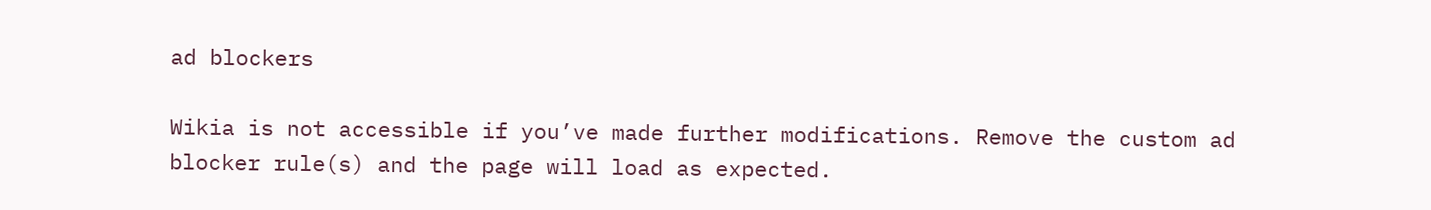ad blockers

Wikia is not accessible if you’ve made further modifications. Remove the custom ad blocker rule(s) and the page will load as expected.